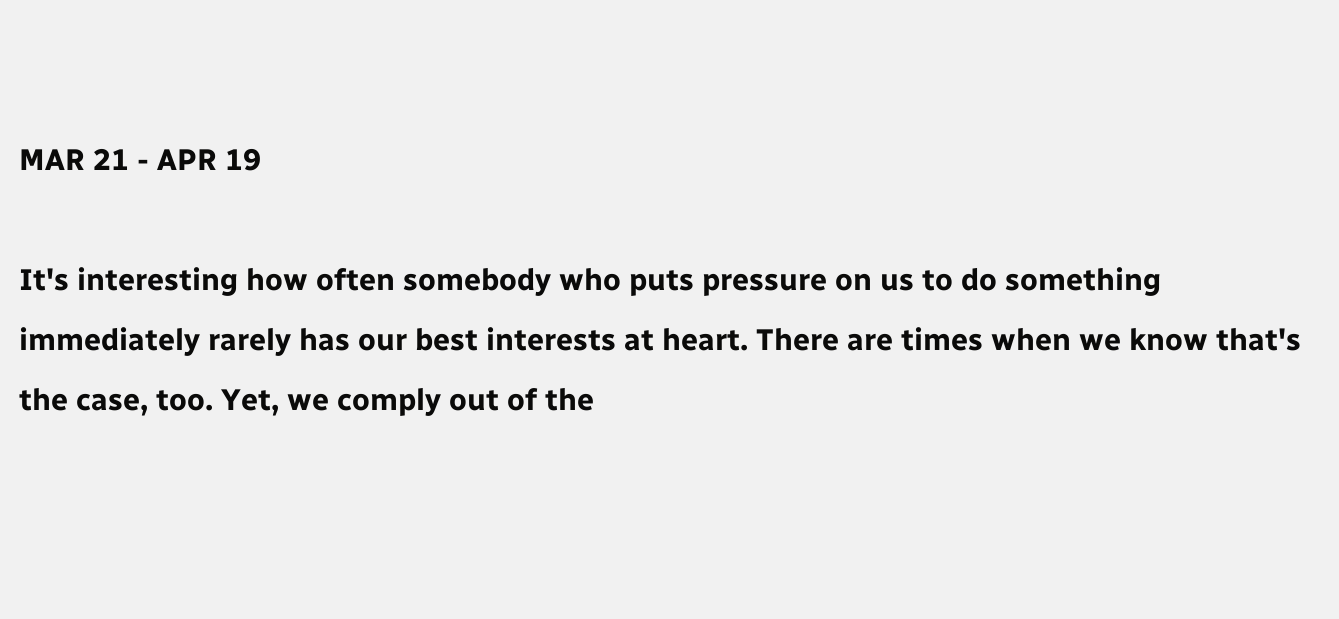MAR 21 - APR 19

It's interesting how often somebody who puts pressure on us to do something immediately rarely has our best interests at heart. There are times when we know that's the case, too. Yet, we comply out of the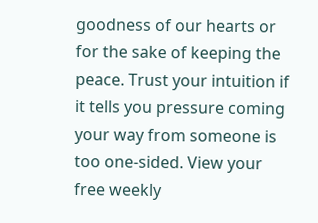goodness of our hearts or for the sake of keeping the peace. Trust your intuition if it tells you pressure coming your way from someone is too one-sided. View your free weekly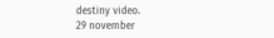destiny video.
29 november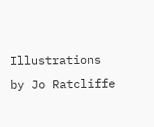Illustrations by Jo Ratcliffe